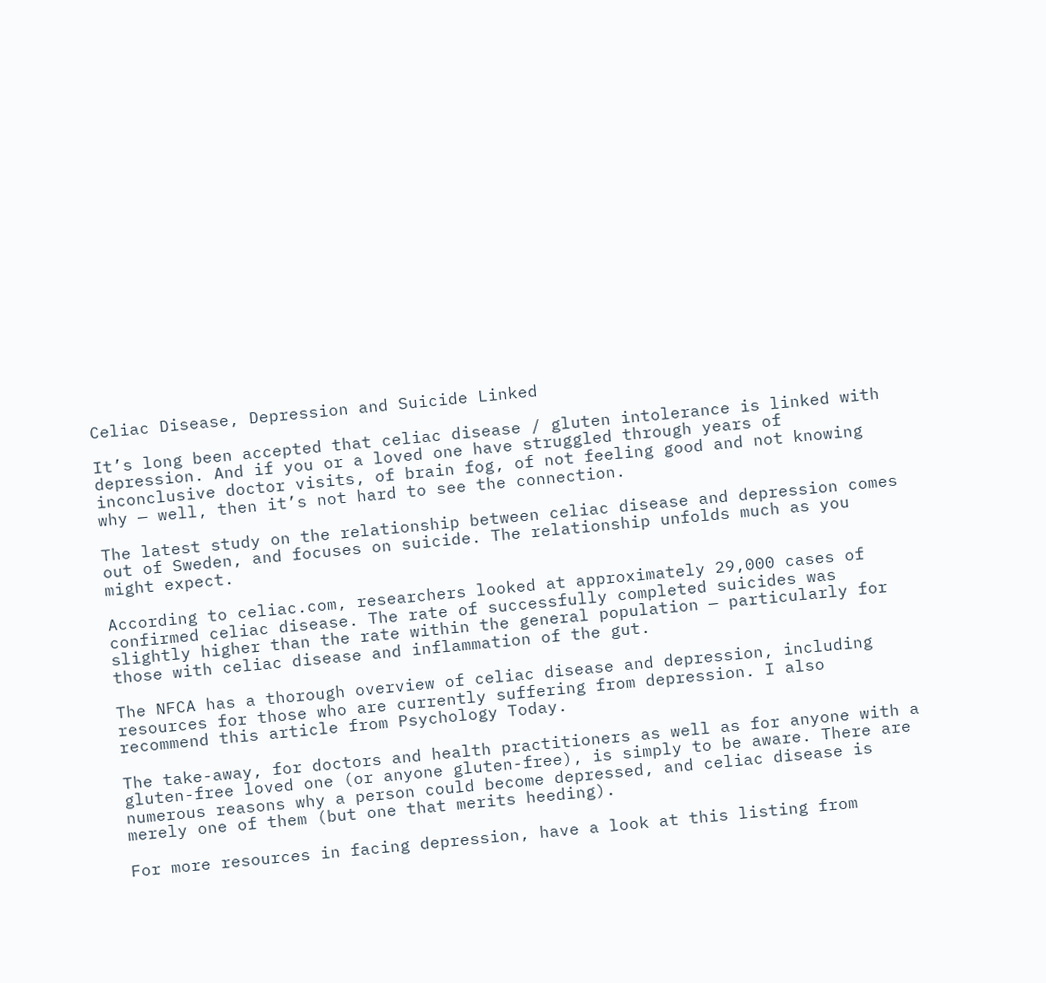Celiac Disease, Depression and Suicide Linked

It’s long been accepted that celiac disease / gluten intolerance is linked with depression. And if you or a loved one have struggled through years of inconclusive doctor visits, of brain fog, of not feeling good and not knowing why — well, then it’s not hard to see the connection.

The latest study on the relationship between celiac disease and depression comes out of Sweden, and focuses on suicide. The relationship unfolds much as you might expect.

According to celiac.com, researchers looked at approximately 29,000 cases of confirmed celiac disease. The rate of successfully completed suicides was slightly higher than the rate within the general population — particularly for those with celiac disease and inflammation of the gut.

The NFCA has a thorough overview of celiac disease and depression, including resources for those who are currently suffering from depression. I also recommend this article from Psychology Today.

The take-away, for doctors and health practitioners as well as for anyone with a gluten-free loved one (or anyone gluten-free), is simply to be aware. There are numerous reasons why a person could become depressed, and celiac disease is merely one of them (but one that merits heeding).

For more resources in facing depression, have a look at this listing from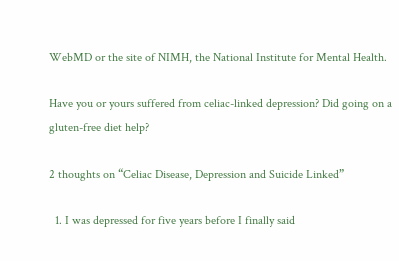WebMD or the site of NIMH, the National Institute for Mental Health.

Have you or yours suffered from celiac-linked depression? Did going on a gluten-free diet help?

2 thoughts on “Celiac Disease, Depression and Suicide Linked”

  1. I was depressed for five years before I finally said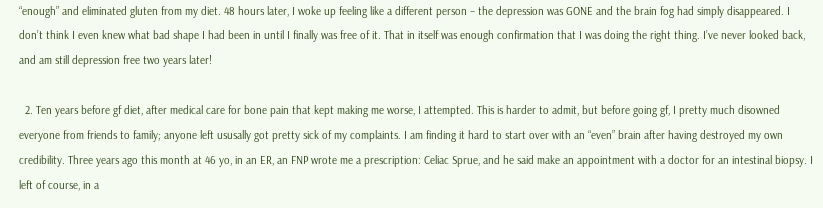“enough” and eliminated gluten from my diet. 48 hours later, I woke up feeling like a different person – the depression was GONE and the brain fog had simply disappeared. I don’t think I even knew what bad shape I had been in until I finally was free of it. That in itself was enough confirmation that I was doing the right thing. I’ve never looked back, and am still depression free two years later!

  2. Ten years before gf diet, after medical care for bone pain that kept making me worse, I attempted. This is harder to admit, but before going gf, I pretty much disowned everyone from friends to family; anyone left ususally got pretty sick of my complaints. I am finding it hard to start over with an “even” brain after having destroyed my own credibility. Three years ago this month at 46 yo, in an ER, an FNP wrote me a prescription: Celiac Sprue, and he said make an appointment with a doctor for an intestinal biopsy. I left of course, in a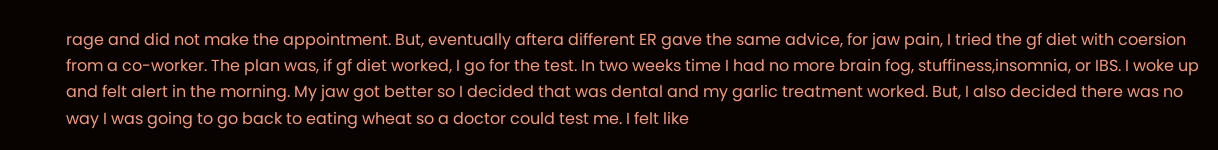rage and did not make the appointment. But, eventually aftera different ER gave the same advice, for jaw pain, I tried the gf diet with coersion from a co-worker. The plan was, if gf diet worked, I go for the test. In two weeks time I had no more brain fog, stuffiness,insomnia, or IBS. I woke up and felt alert in the morning. My jaw got better so I decided that was dental and my garlic treatment worked. But, I also decided there was no way I was going to go back to eating wheat so a doctor could test me. I felt like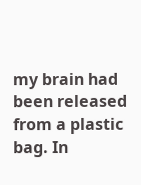my brain had been released from a plastic bag. In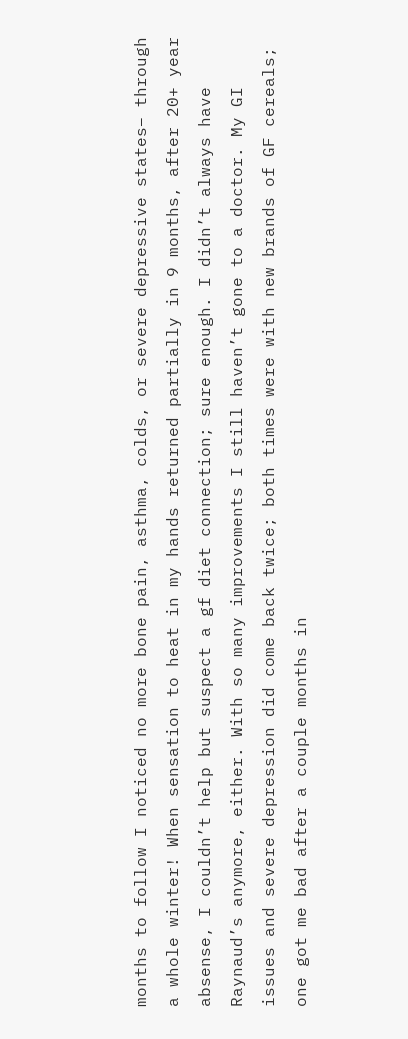months to follow I noticed no more bone pain, asthma, colds, or severe depressive states– through a whole winter! When sensation to heat in my hands returned partially in 9 months, after 20+ year absense, I couldn’t help but suspect a gf diet connection; sure enough. I didn’t always have Raynaud’s anymore, either. With so many improvements I still haven’t gone to a doctor. My GI issues and severe depression did come back twice; both times were with new brands of GF cereals; one got me bad after a couple months in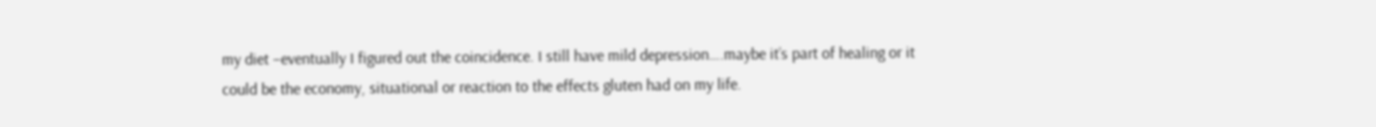my diet –eventually I figured out the coincidence. I still have mild depression….maybe it’s part of healing or it could be the economy, situational or reaction to the effects gluten had on my life.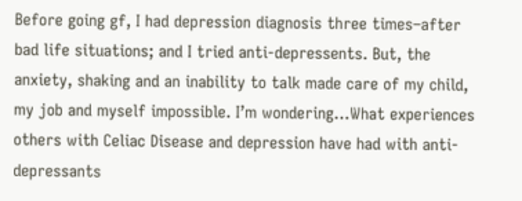Before going gf, I had depression diagnosis three times–after bad life situations; and I tried anti-depressents. But, the anxiety, shaking and an inability to talk made care of my child, my job and myself impossible. I’m wondering…What experiences others with Celiac Disease and depression have had with anti-depressants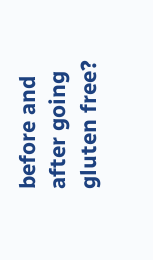before and after going gluten free?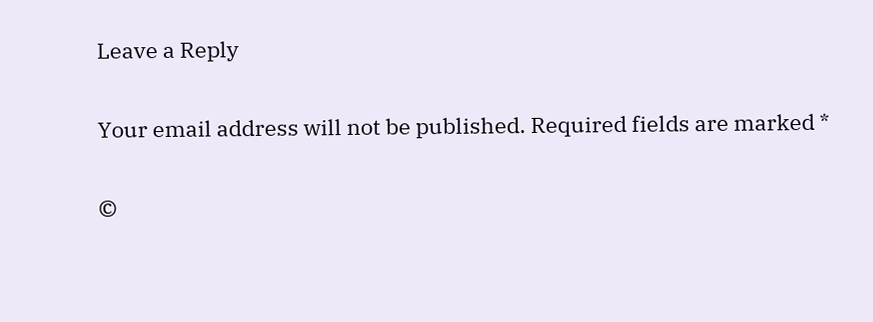Leave a Reply

Your email address will not be published. Required fields are marked *

©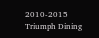2010-2015 Triumph Dining